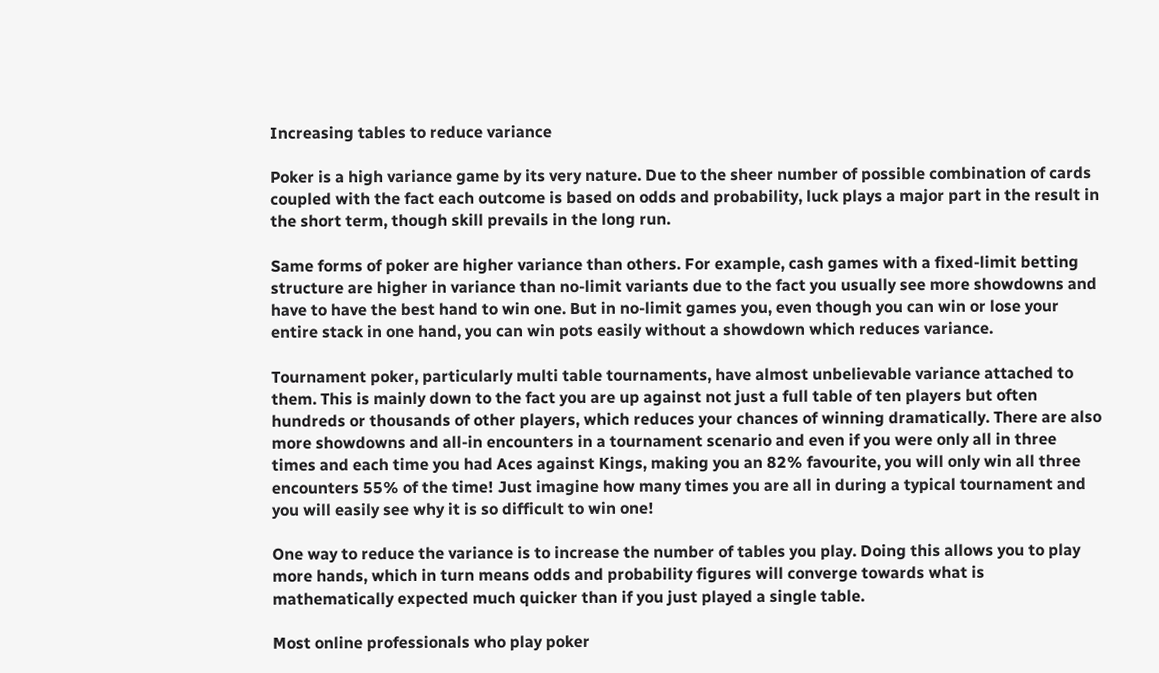Increasing tables to reduce variance

Poker is a high variance game by its very nature. Due to the sheer number of possible combination of cards coupled with the fact each outcome is based on odds and probability, luck plays a major part in the result in the short term, though skill prevails in the long run.

Same forms of poker are higher variance than others. For example, cash games with a fixed-limit betting structure are higher in variance than no-limit variants due to the fact you usually see more showdowns and have to have the best hand to win one. But in no-limit games you, even though you can win or lose your entire stack in one hand, you can win pots easily without a showdown which reduces variance.

Tournament poker, particularly multi table tournaments, have almost unbelievable variance attached to them. This is mainly down to the fact you are up against not just a full table of ten players but often hundreds or thousands of other players, which reduces your chances of winning dramatically. There are also more showdowns and all-in encounters in a tournament scenario and even if you were only all in three times and each time you had Aces against Kings, making you an 82% favourite, you will only win all three encounters 55% of the time! Just imagine how many times you are all in during a typical tournament and you will easily see why it is so difficult to win one!

One way to reduce the variance is to increase the number of tables you play. Doing this allows you to play more hands, which in turn means odds and probability figures will converge towards what is mathematically expected much quicker than if you just played a single table.

Most online professionals who play poker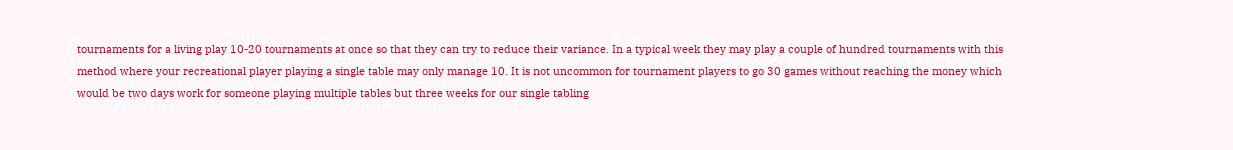tournaments for a living play 10-20 tournaments at once so that they can try to reduce their variance. In a typical week they may play a couple of hundred tournaments with this method where your recreational player playing a single table may only manage 10. It is not uncommon for tournament players to go 30 games without reaching the money which would be two days work for someone playing multiple tables but three weeks for our single tabling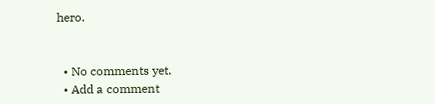hero.


  • No comments yet.
  • Add a comment